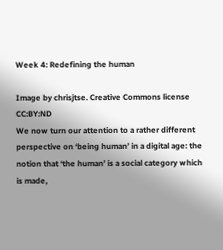Week 4: Redefining the human

Image by chrisjtse. Creative Commons license CC:BY:ND
We now turn our attention to a rather different perspective on ‘being human’ in a digital age: the notion that ‘the human’ is a social category which is made,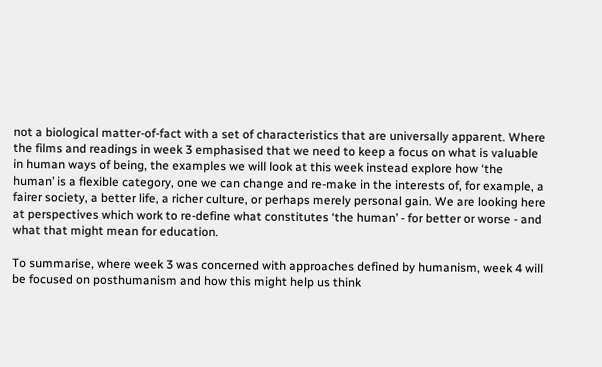not a biological matter-of-fact with a set of characteristics that are universally apparent. Where the films and readings in week 3 emphasised that we need to keep a focus on what is valuable in human ways of being, the examples we will look at this week instead explore how ‘the human’ is a flexible category, one we can change and re-make in the interests of, for example, a fairer society, a better life, a richer culture, or perhaps merely personal gain. We are looking here at perspectives which work to re-define what constitutes ‘the human’ - for better or worse - and what that might mean for education.

To summarise, where week 3 was concerned with approaches defined by humanism, week 4 will be focused on posthumanism and how this might help us think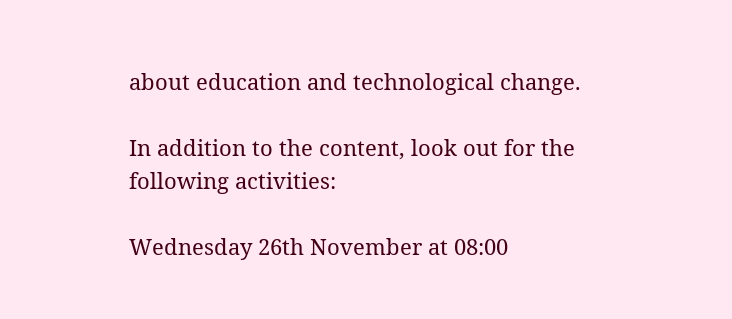about education and technological change.

In addition to the content, look out for the following activities:

Wednesday 26th November at 08:00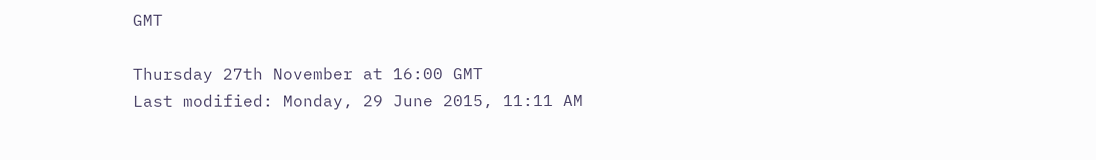GMT

Thursday 27th November at 16:00 GMT
Last modified: Monday, 29 June 2015, 11:11 AM